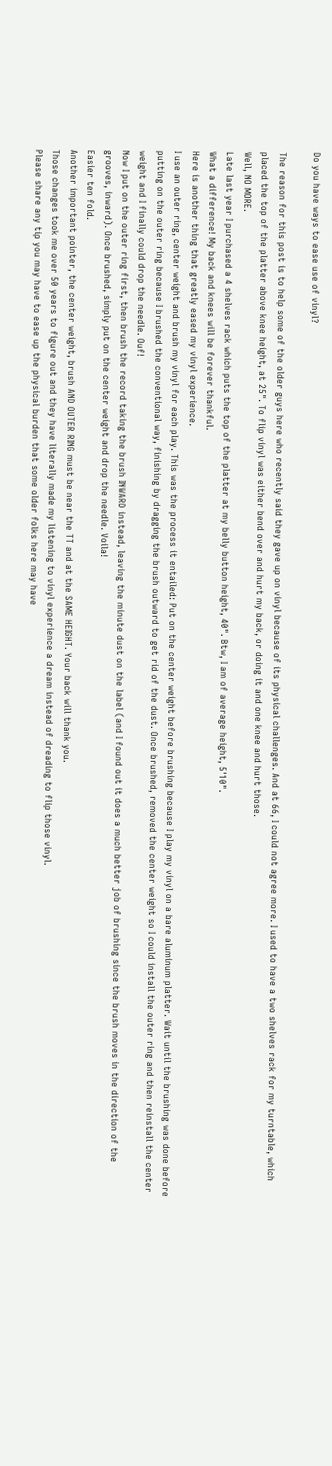Do you have ways to ease use of vinyl?

The reason for this post is to help some of the older guys here who recently said they gave up on vinyl because of its physical challenges. And at 66, I could not agree more. I used to have a two shelves rack for my turntable, which placed the top of the platter above knee height, at 25". To flip vinyl was either bend over and hurt my back, or doing it and one knee and hurt those.
Well, NO MORE.
Late last year I purchased a 4 shelves rack which puts the top of the platter at my belly button height, 40". Btw, I am of average height, 5'10".
What a difference! My back and knees will be forever thankful.
Here is another thing that greatly eased my vinyl experience.
I use an outer ring, center weight and brush my vinyl for each play. This was the process it entailed: Put on the center weight before brushing because I play my vinyl on a bare aluminum platter. Wait until the brushing was done before putting on the outer ring because I brushed the conventional way, finishing by dragging the brush outward to get rid of the dust. Once brushed, removed the center weight so I could install the outer ring and then reinstall the center weight and I finally could drop the needle. Ouf!
Now I put on the outer ring first, then brush the record taking the brush INWARD instead, leaving the minute dust on the label (and I found out it does a much better job of brushing since the brush moves in the direction of the grooves, inward). Once brushed, simply put on the center weight and drop the needle. Voila!
Easier ten fold.
Another important pointer, the center weight, brush AND OUTER RING must be near the TT and at the SAME HEIGHT. Your back will thank you.
Those changes took me over 50 years to figure out and they have literally made my listening to vinyl experience a dream instead of dreading to flip those vinyl.
Please share any tip you may have to ease up the physical burden that some older folks here may have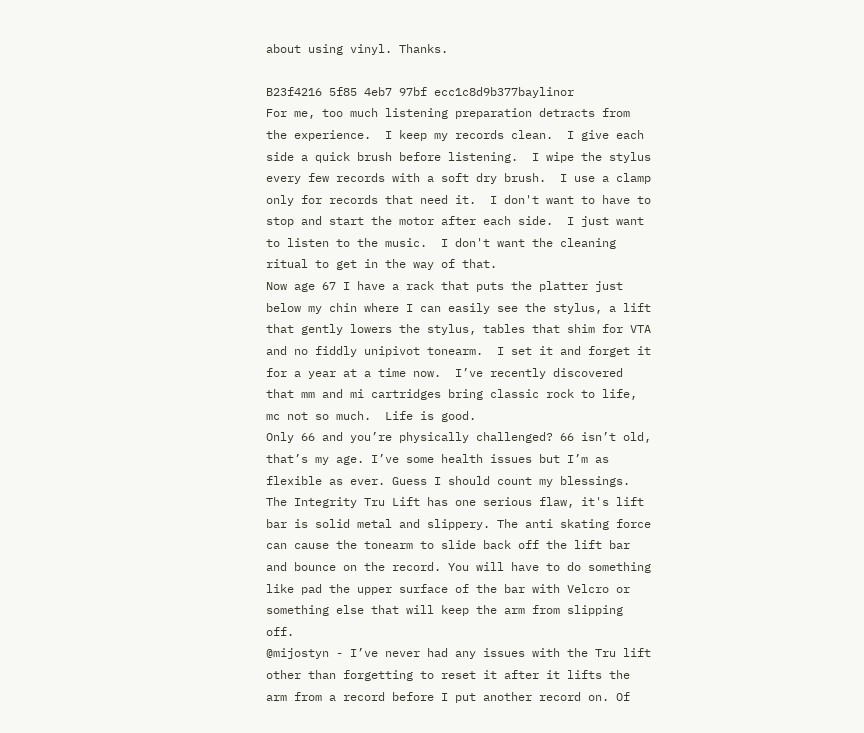about using vinyl. Thanks.

B23f4216 5f85 4eb7 97bf ecc1c8d9b377baylinor
For me, too much listening preparation detracts from the experience.  I keep my records clean.  I give each side a quick brush before listening.  I wipe the stylus every few records with a soft dry brush.  I use a clamp only for records that need it.  I don't want to have to stop and start the motor after each side.  I just want to listen to the music.  I don't want the cleaning ritual to get in the way of that.
Now age 67 I have a rack that puts the platter just below my chin where I can easily see the stylus, a lift that gently lowers the stylus, tables that shim for VTA and no fiddly unipivot tonearm.  I set it and forget it for a year at a time now.  I’ve recently discovered that mm and mi cartridges bring classic rock to life, mc not so much.  Life is good.
Only 66 and you’re physically challenged? 66 isn’t old, that’s my age. I’ve some health issues but I’m as flexible as ever. Guess I should count my blessings.
The Integrity Tru Lift has one serious flaw, it's lift bar is solid metal and slippery. The anti skating force can cause the tonearm to slide back off the lift bar and bounce on the record. You will have to do something like pad the upper surface of the bar with Velcro or something else that will keep the arm from slipping off.
@mijostyn - I’ve never had any issues with the Tru lift other than forgetting to reset it after it lifts the arm from a record before I put another record on. Of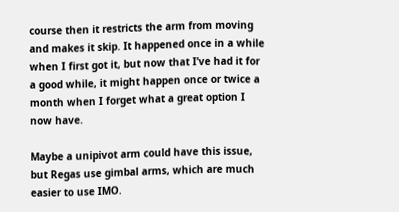course then it restricts the arm from moving and makes it skip. It happened once in a while when I first got it, but now that I’ve had it for a good while, it might happen once or twice a month when I forget what a great option I now have.

Maybe a unipivot arm could have this issue, but Regas use gimbal arms, which are much easier to use IMO.